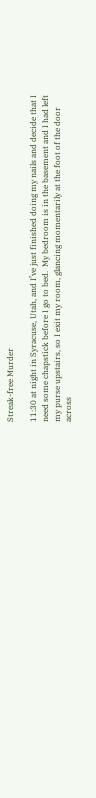Streak-free Murder

11:30 at night in Syracuse, Utah, and I’ve just finished doing my nails and decide that I need some chapstick before I go to bed.  My bedroom is in the basement and I had left my purse upstairs, so I exit my room, glancing momentarily at the foot of the door across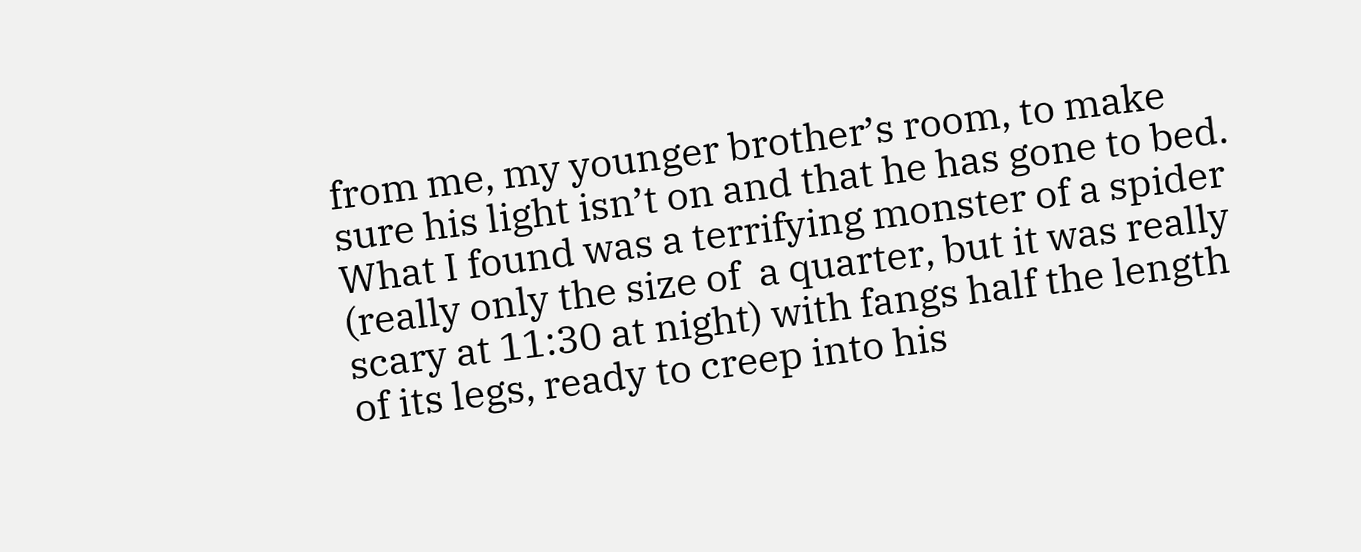from me, my younger brother’s room, to make sure his light isn’t on and that he has gone to bed.  What I found was a terrifying monster of a spider (really only the size of  a quarter, but it was really scary at 11:30 at night) with fangs half the length of its legs, ready to creep into his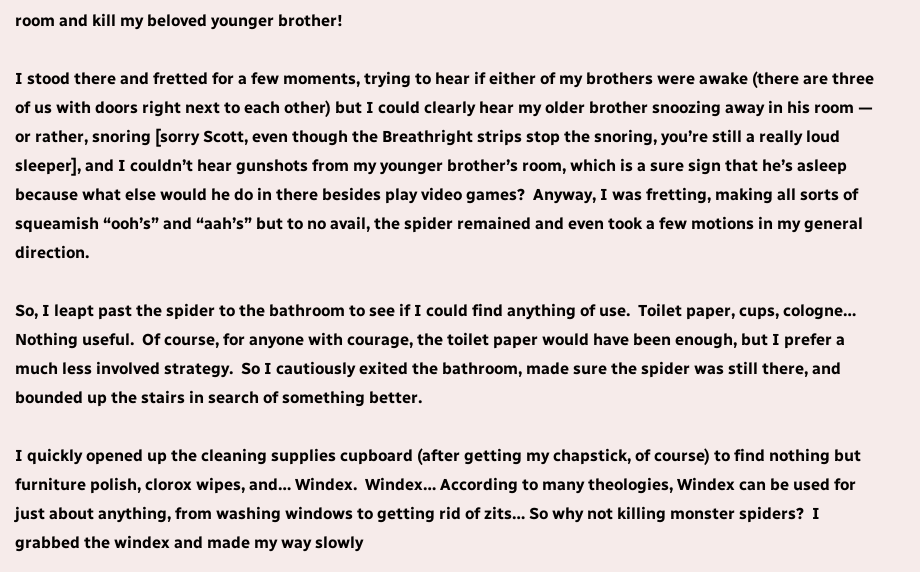room and kill my beloved younger brother!

I stood there and fretted for a few moments, trying to hear if either of my brothers were awake (there are three of us with doors right next to each other) but I could clearly hear my older brother snoozing away in his room — or rather, snoring [sorry Scott, even though the Breathright strips stop the snoring, you’re still a really loud sleeper], and I couldn’t hear gunshots from my younger brother’s room, which is a sure sign that he’s asleep because what else would he do in there besides play video games?  Anyway, I was fretting, making all sorts of squeamish “ooh’s” and “aah’s” but to no avail, the spider remained and even took a few motions in my general direction.

So, I leapt past the spider to the bathroom to see if I could find anything of use.  Toilet paper, cups, cologne… Nothing useful.  Of course, for anyone with courage, the toilet paper would have been enough, but I prefer a much less involved strategy.  So I cautiously exited the bathroom, made sure the spider was still there, and bounded up the stairs in search of something better.

I quickly opened up the cleaning supplies cupboard (after getting my chapstick, of course) to find nothing but furniture polish, clorox wipes, and… Windex.  Windex… According to many theologies, Windex can be used for just about anything, from washing windows to getting rid of zits… So why not killing monster spiders?  I grabbed the windex and made my way slowly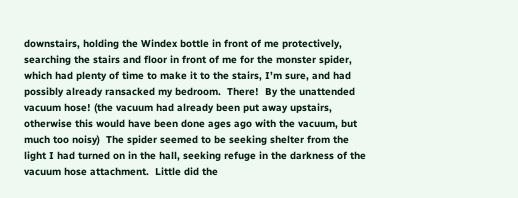downstairs, holding the Windex bottle in front of me protectively, searching the stairs and floor in front of me for the monster spider, which had plenty of time to make it to the stairs, I’m sure, and had possibly already ransacked my bedroom.  There!  By the unattended vacuum hose! (the vacuum had already been put away upstairs, otherwise this would have been done ages ago with the vacuum, but much too noisy)  The spider seemed to be seeking shelter from the light I had turned on in the hall, seeking refuge in the darkness of the vacuum hose attachment.  Little did the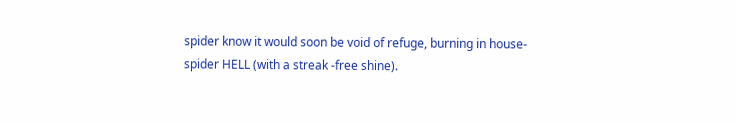spider know it would soon be void of refuge, burning in house-spider HELL (with a streak -free shine).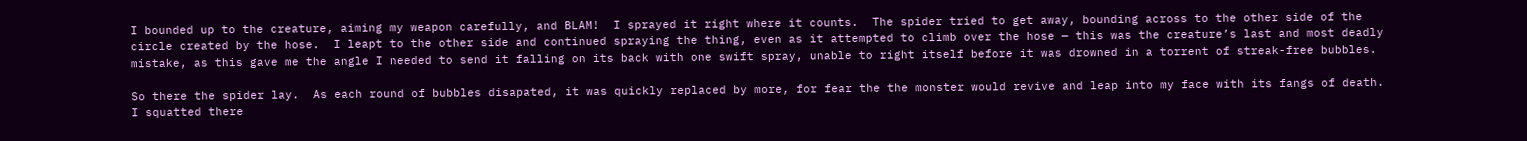I bounded up to the creature, aiming my weapon carefully, and BLAM!  I sprayed it right where it counts.  The spider tried to get away, bounding across to the other side of the circle created by the hose.  I leapt to the other side and continued spraying the thing, even as it attempted to climb over the hose — this was the creature’s last and most deadly mistake, as this gave me the angle I needed to send it falling on its back with one swift spray, unable to right itself before it was drowned in a torrent of streak-free bubbles.

So there the spider lay.  As each round of bubbles disapated, it was quickly replaced by more, for fear the the monster would revive and leap into my face with its fangs of death.  I squatted there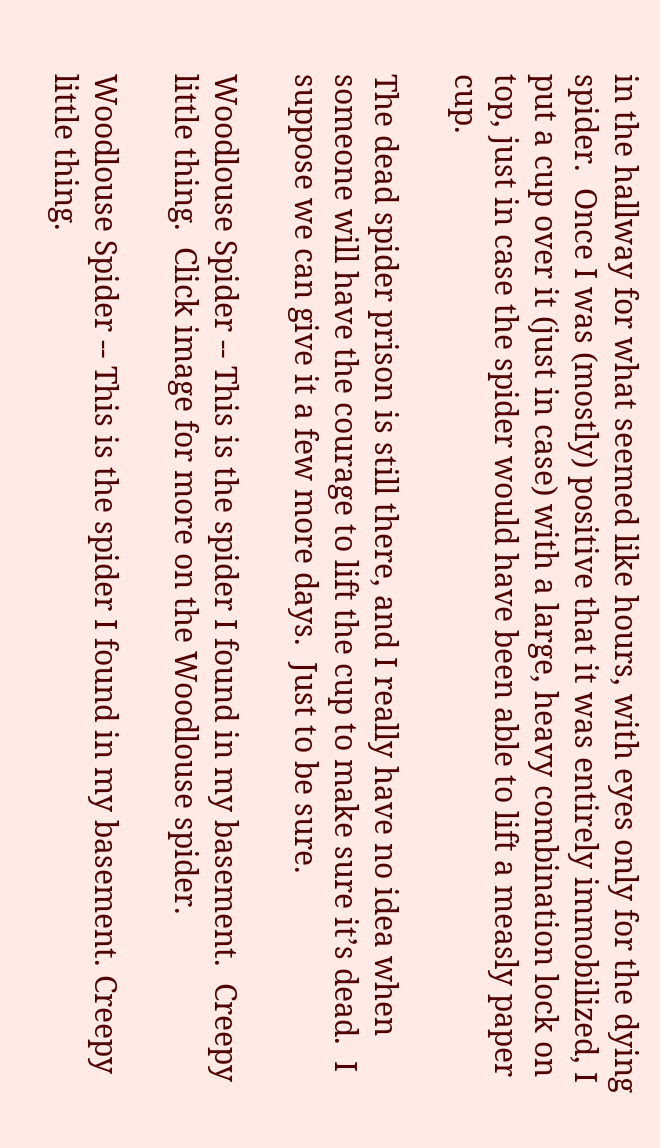in the hallway for what seemed like hours, with eyes only for the dying spider.  Once I was (mostly) positive that it was entirely immobilized, I put a cup over it (just in case) with a large, heavy combination lock on top, just in case the spider would have been able to lift a measly paper cup.

The dead spider prison is still there, and I really have no idea when someone will have the courage to lift the cup to make sure it’s dead.  I suppose we can give it a few more days.  Just to be sure.

Woodlouse Spider -- This is the spider I found in my basement.  Creepy little thing.  Click image for more on the Woodlouse spider.

Woodlouse Spider -- This is the spider I found in my basement. Creepy little thing.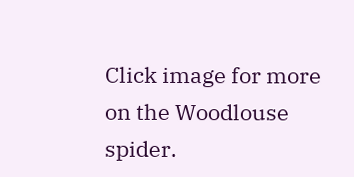Click image for more on the Woodlouse spider.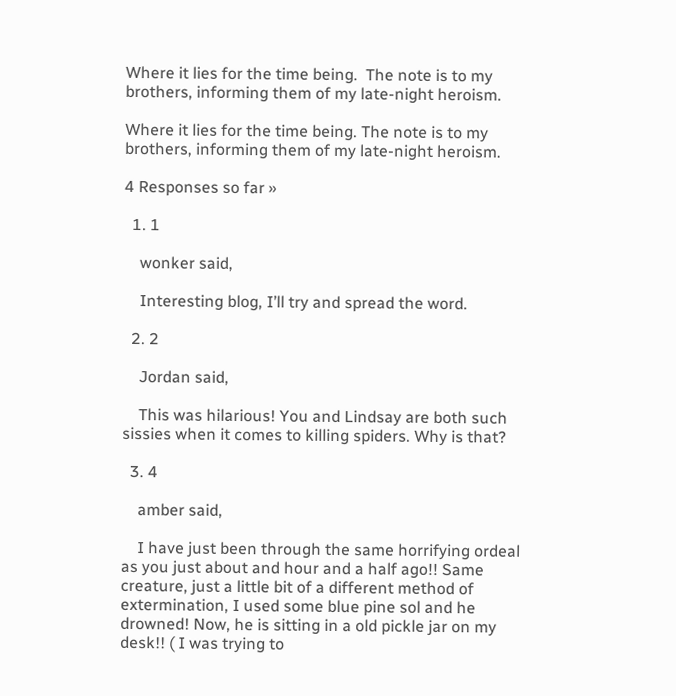Where it lies for the time being.  The note is to my brothers, informing them of my late-night heroism.

Where it lies for the time being. The note is to my brothers, informing them of my late-night heroism.

4 Responses so far »

  1. 1

    wonker said,

    Interesting blog, I’ll try and spread the word.

  2. 2

    Jordan said,

    This was hilarious! You and Lindsay are both such sissies when it comes to killing spiders. Why is that?

  3. 4

    amber said,

    I have just been through the same horrifying ordeal as you just about and hour and a half ago!! Same creature, just a little bit of a different method of extermination, I used some blue pine sol and he drowned! Now, he is sitting in a old pickle jar on my desk!! ( I was trying to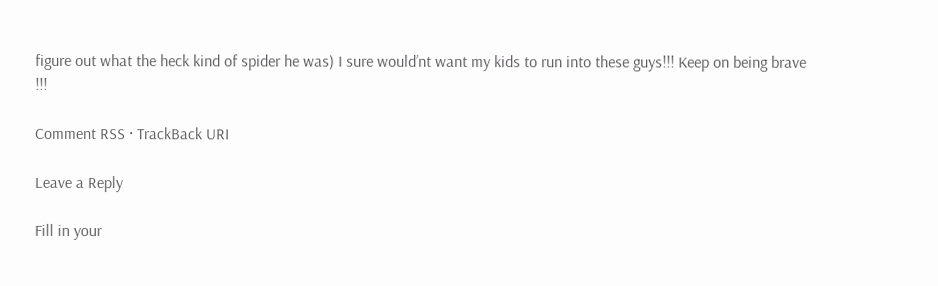figure out what the heck kind of spider he was) I sure would’nt want my kids to run into these guys!!! Keep on being brave !!!

Comment RSS · TrackBack URI

Leave a Reply

Fill in your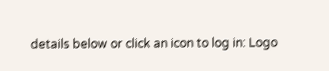details below or click an icon to log in: Logo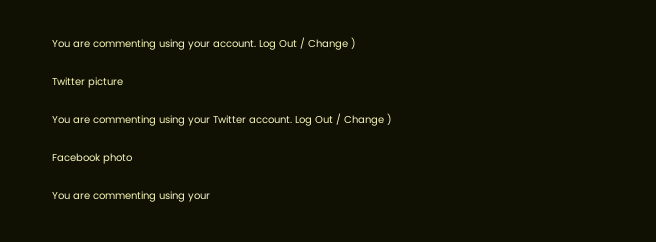You are commenting using your account. Log Out / Change )

Twitter picture

You are commenting using your Twitter account. Log Out / Change )

Facebook photo

You are commenting using your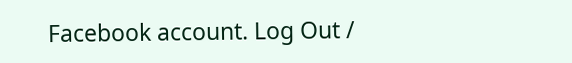Facebook account. Log Out /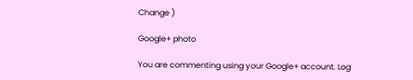Change )

Google+ photo

You are commenting using your Google+ account. Log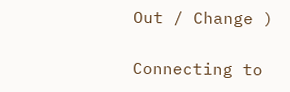Out / Change )

Connecting to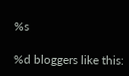%s

%d bloggers like this: